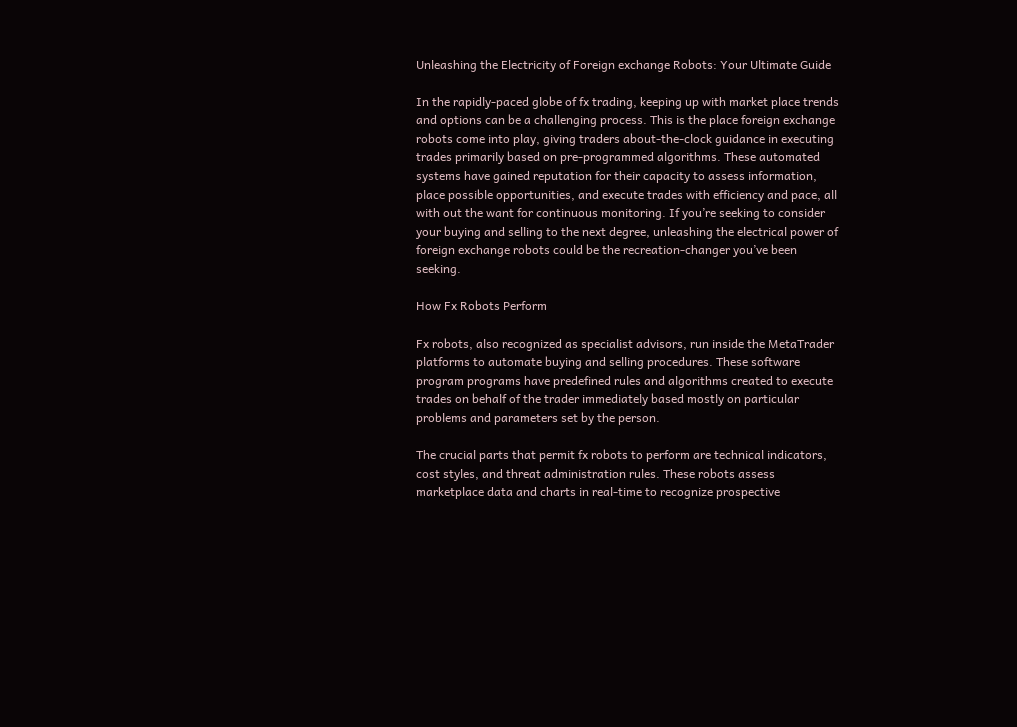Unleashing the Electricity of Foreign exchange Robots: Your Ultimate Guide

In the rapidly-paced globe of fx trading, keeping up with market place trends and options can be a challenging process. This is the place foreign exchange robots come into play, giving traders about-the-clock guidance in executing trades primarily based on pre-programmed algorithms. These automated systems have gained reputation for their capacity to assess information, place possible opportunities, and execute trades with efficiency and pace, all with out the want for continuous monitoring. If you’re seeking to consider your buying and selling to the next degree, unleashing the electrical power of foreign exchange robots could be the recreation-changer you’ve been seeking.

How Fx Robots Perform

Fx robots, also recognized as specialist advisors, run inside the MetaTrader platforms to automate buying and selling procedures. These software program programs have predefined rules and algorithms created to execute trades on behalf of the trader immediately based mostly on particular problems and parameters set by the person.

The crucial parts that permit fx robots to perform are technical indicators, cost styles, and threat administration rules. These robots assess marketplace data and charts in real-time to recognize prospective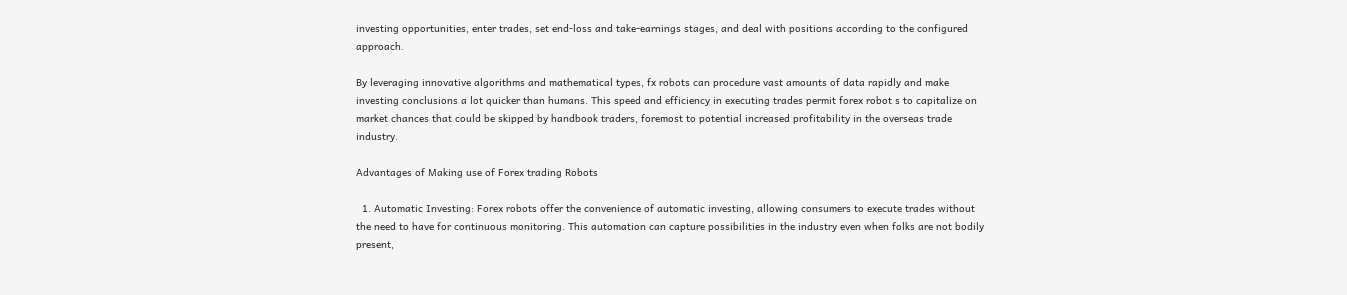investing opportunities, enter trades, set end-loss and take-earnings stages, and deal with positions according to the configured approach.

By leveraging innovative algorithms and mathematical types, fx robots can procedure vast amounts of data rapidly and make investing conclusions a lot quicker than humans. This speed and efficiency in executing trades permit forex robot s to capitalize on market chances that could be skipped by handbook traders, foremost to potential increased profitability in the overseas trade industry.

Advantages of Making use of Forex trading Robots

  1. Automatic Investing: Forex robots offer the convenience of automatic investing, allowing consumers to execute trades without the need to have for continuous monitoring. This automation can capture possibilities in the industry even when folks are not bodily present,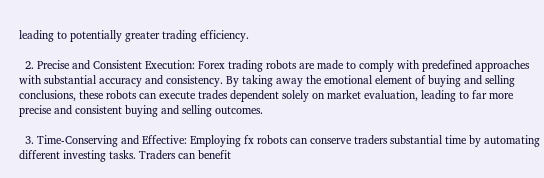leading to potentially greater trading efficiency.

  2. Precise and Consistent Execution: Forex trading robots are made to comply with predefined approaches with substantial accuracy and consistency. By taking away the emotional element of buying and selling conclusions, these robots can execute trades dependent solely on market evaluation, leading to far more precise and consistent buying and selling outcomes.

  3. Time-Conserving and Effective: Employing fx robots can conserve traders substantial time by automating different investing tasks. Traders can benefit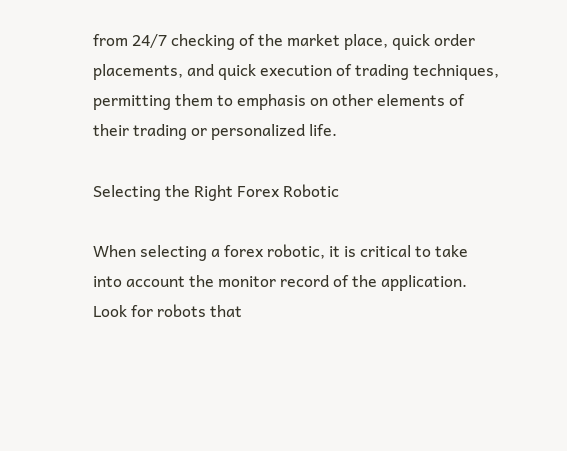from 24/7 checking of the market place, quick order placements, and quick execution of trading techniques, permitting them to emphasis on other elements of their trading or personalized life.

Selecting the Right Forex Robotic

When selecting a forex robotic, it is critical to take into account the monitor record of the application. Look for robots that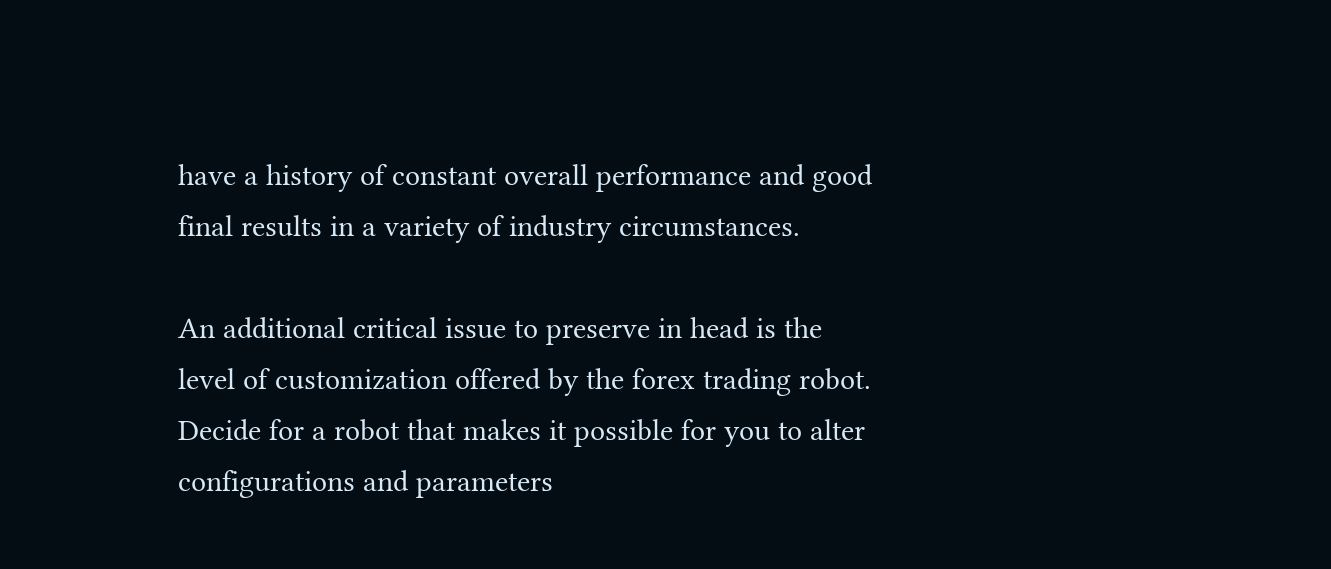have a history of constant overall performance and good final results in a variety of industry circumstances.

An additional critical issue to preserve in head is the level of customization offered by the forex trading robot. Decide for a robot that makes it possible for you to alter configurations and parameters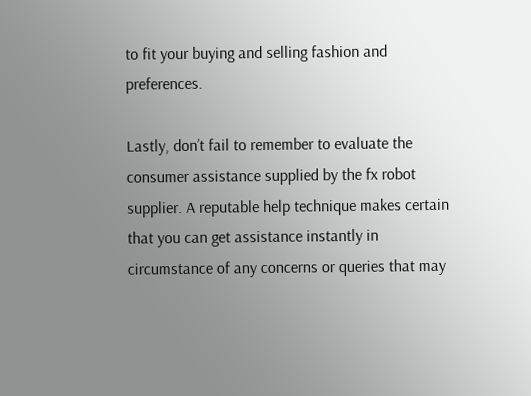to fit your buying and selling fashion and preferences.

Lastly, don’t fail to remember to evaluate the consumer assistance supplied by the fx robot supplier. A reputable help technique makes certain that you can get assistance instantly in circumstance of any concerns or queries that may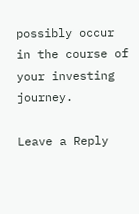possibly occur in the course of your investing journey.

Leave a Reply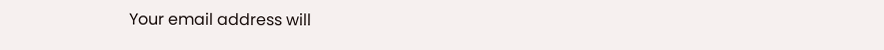Your email address will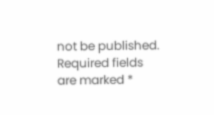not be published. Required fields are marked *